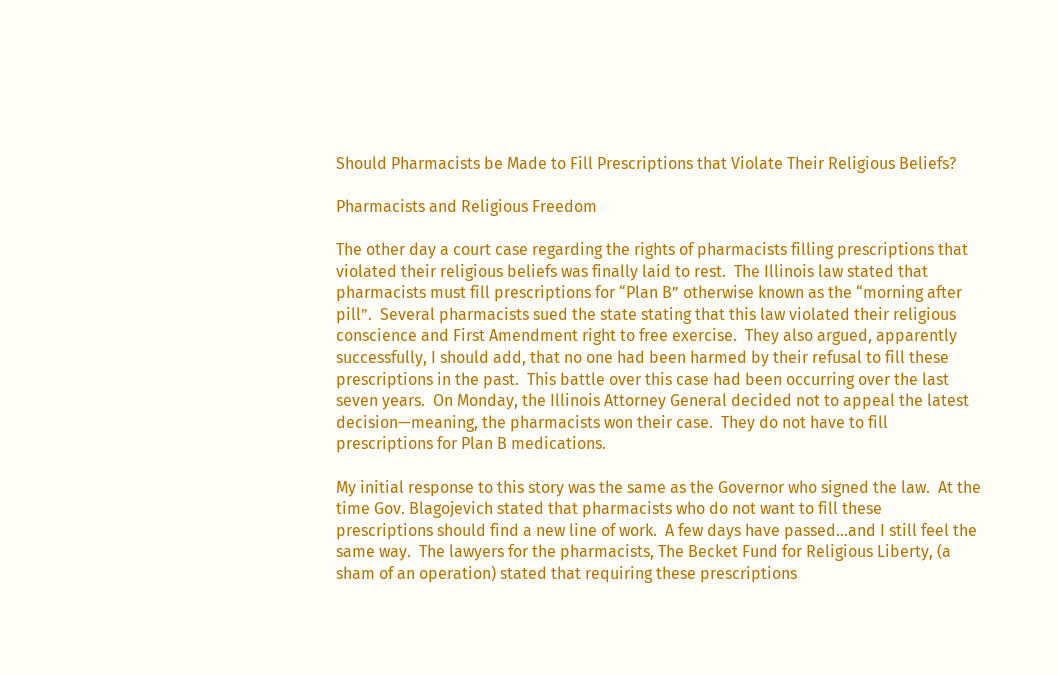Should Pharmacists be Made to Fill Prescriptions that Violate Their Religious Beliefs?

Pharmacists and Religious Freedom

The other day a court case regarding the rights of pharmacists filling prescriptions that violated their religious beliefs was finally laid to rest.  The Illinois law stated that pharmacists must fill prescriptions for “Plan B” otherwise known as the “morning after pill”.  Several pharmacists sued the state stating that this law violated their religious conscience and First Amendment right to free exercise.  They also argued, apparently successfully, I should add, that no one had been harmed by their refusal to fill these prescriptions in the past.  This battle over this case had been occurring over the last seven years.  On Monday, the Illinois Attorney General decided not to appeal the latest decision—meaning, the pharmacists won their case.  They do not have to fill prescriptions for Plan B medications.

My initial response to this story was the same as the Governor who signed the law.  At the time Gov. Blagojevich stated that pharmacists who do not want to fill these prescriptions should find a new line of work.  A few days have passed…and I still feel the same way.  The lawyers for the pharmacists, The Becket Fund for Religious Liberty, (a sham of an operation) stated that requiring these prescriptions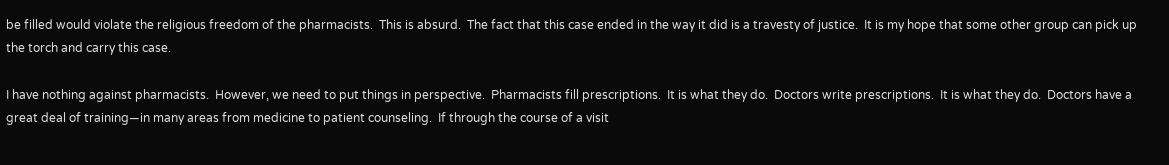be filled would violate the religious freedom of the pharmacists.  This is absurd.  The fact that this case ended in the way it did is a travesty of justice.  It is my hope that some other group can pick up the torch and carry this case.

I have nothing against pharmacists.  However, we need to put things in perspective.  Pharmacists fill prescriptions.  It is what they do.  Doctors write prescriptions.  It is what they do.  Doctors have a great deal of training—in many areas from medicine to patient counseling.  If through the course of a visit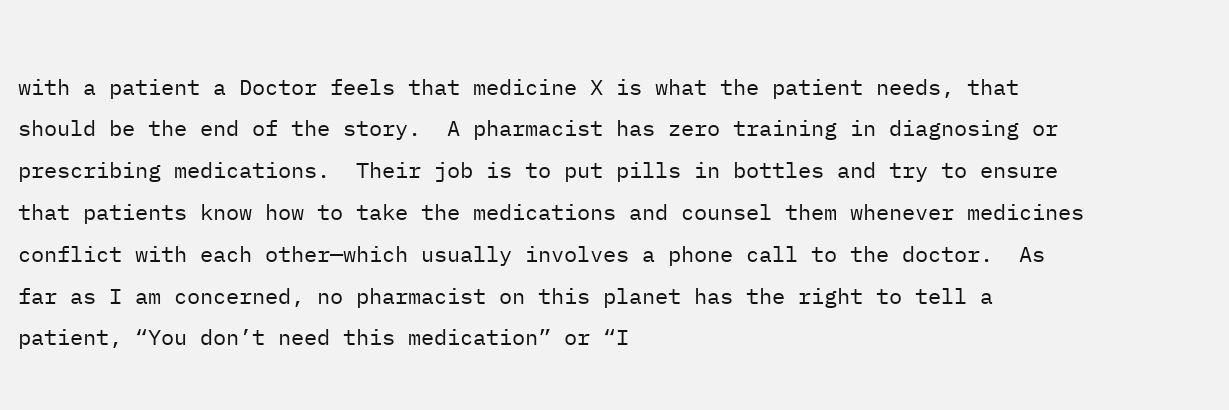with a patient a Doctor feels that medicine X is what the patient needs, that should be the end of the story.  A pharmacist has zero training in diagnosing or prescribing medications.  Their job is to put pills in bottles and try to ensure that patients know how to take the medications and counsel them whenever medicines conflict with each other—which usually involves a phone call to the doctor.  As far as I am concerned, no pharmacist on this planet has the right to tell a patient, “You don’t need this medication” or “I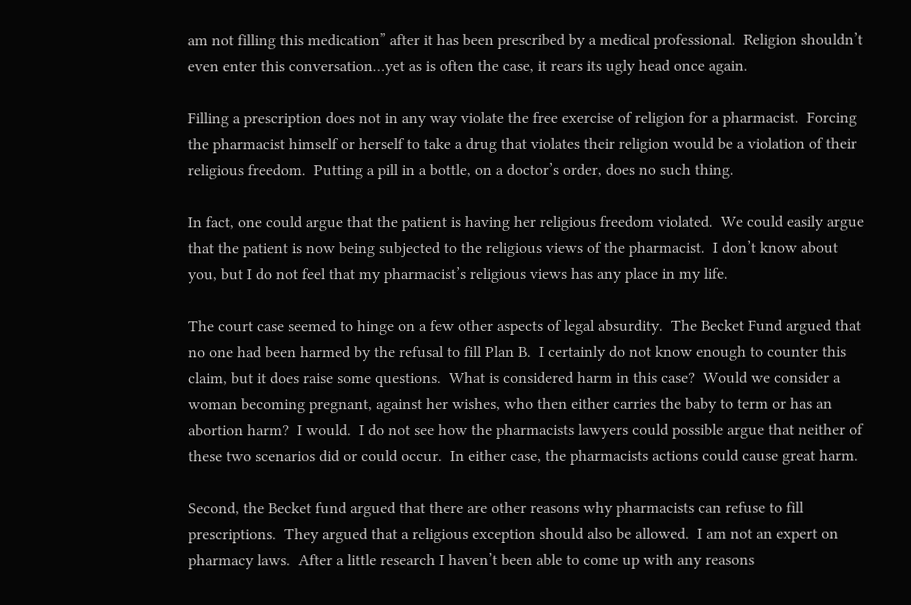am not filling this medication” after it has been prescribed by a medical professional.  Religion shouldn’t even enter this conversation…yet as is often the case, it rears its ugly head once again.

Filling a prescription does not in any way violate the free exercise of religion for a pharmacist.  Forcing the pharmacist himself or herself to take a drug that violates their religion would be a violation of their religious freedom.  Putting a pill in a bottle, on a doctor’s order, does no such thing.

In fact, one could argue that the patient is having her religious freedom violated.  We could easily argue that the patient is now being subjected to the religious views of the pharmacist.  I don’t know about you, but I do not feel that my pharmacist’s religious views has any place in my life.

The court case seemed to hinge on a few other aspects of legal absurdity.  The Becket Fund argued that no one had been harmed by the refusal to fill Plan B.  I certainly do not know enough to counter this claim, but it does raise some questions.  What is considered harm in this case?  Would we consider a woman becoming pregnant, against her wishes, who then either carries the baby to term or has an abortion harm?  I would.  I do not see how the pharmacists lawyers could possible argue that neither of these two scenarios did or could occur.  In either case, the pharmacists actions could cause great harm.

Second, the Becket fund argued that there are other reasons why pharmacists can refuse to fill prescriptions.  They argued that a religious exception should also be allowed.  I am not an expert on pharmacy laws.  After a little research I haven’t been able to come up with any reasons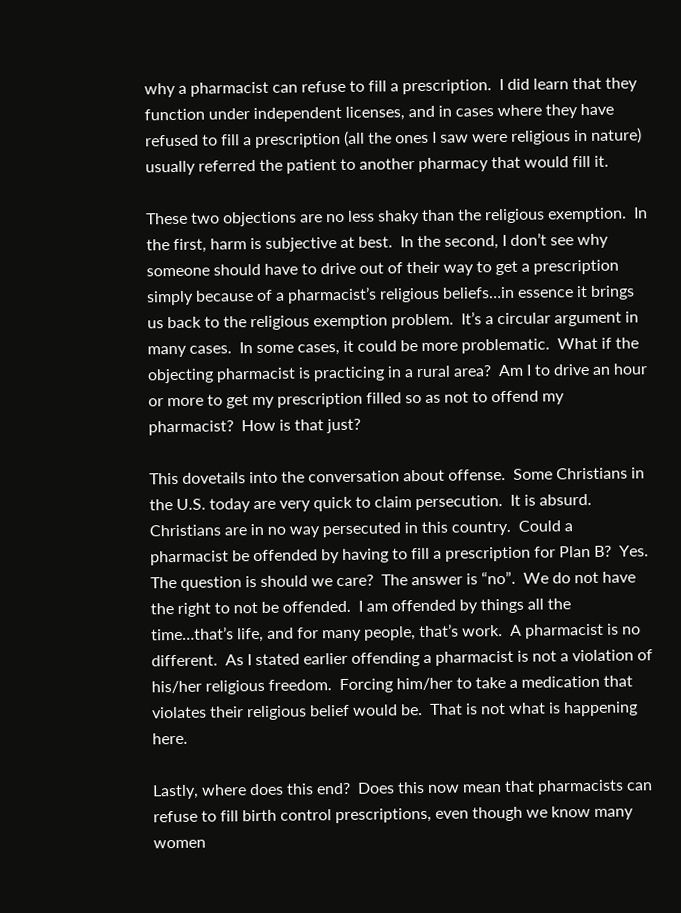why a pharmacist can refuse to fill a prescription.  I did learn that they function under independent licenses, and in cases where they have refused to fill a prescription (all the ones I saw were religious in nature) usually referred the patient to another pharmacy that would fill it.

These two objections are no less shaky than the religious exemption.  In the first, harm is subjective at best.  In the second, I don’t see why someone should have to drive out of their way to get a prescription simply because of a pharmacist’s religious beliefs…in essence it brings us back to the religious exemption problem.  It’s a circular argument in many cases.  In some cases, it could be more problematic.  What if the objecting pharmacist is practicing in a rural area?  Am I to drive an hour or more to get my prescription filled so as not to offend my pharmacist?  How is that just?

This dovetails into the conversation about offense.  Some Christians in the U.S. today are very quick to claim persecution.  It is absurd.  Christians are in no way persecuted in this country.  Could a pharmacist be offended by having to fill a prescription for Plan B?  Yes.  The question is should we care?  The answer is “no”.  We do not have the right to not be offended.  I am offended by things all the time…that’s life, and for many people, that’s work.  A pharmacist is no different.  As I stated earlier offending a pharmacist is not a violation of his/her religious freedom.  Forcing him/her to take a medication that violates their religious belief would be.  That is not what is happening here.

Lastly, where does this end?  Does this now mean that pharmacists can refuse to fill birth control prescriptions, even though we know many women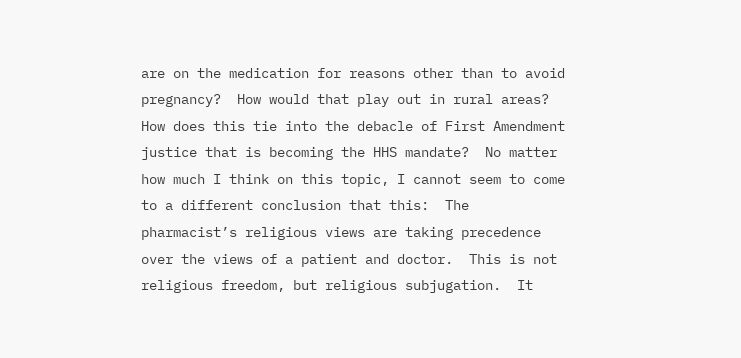are on the medication for reasons other than to avoid pregnancy?  How would that play out in rural areas?  How does this tie into the debacle of First Amendment justice that is becoming the HHS mandate?  No matter how much I think on this topic, I cannot seem to come to a different conclusion that this:  The pharmacist’s religious views are taking precedence over the views of a patient and doctor.  This is not religious freedom, but religious subjugation.  It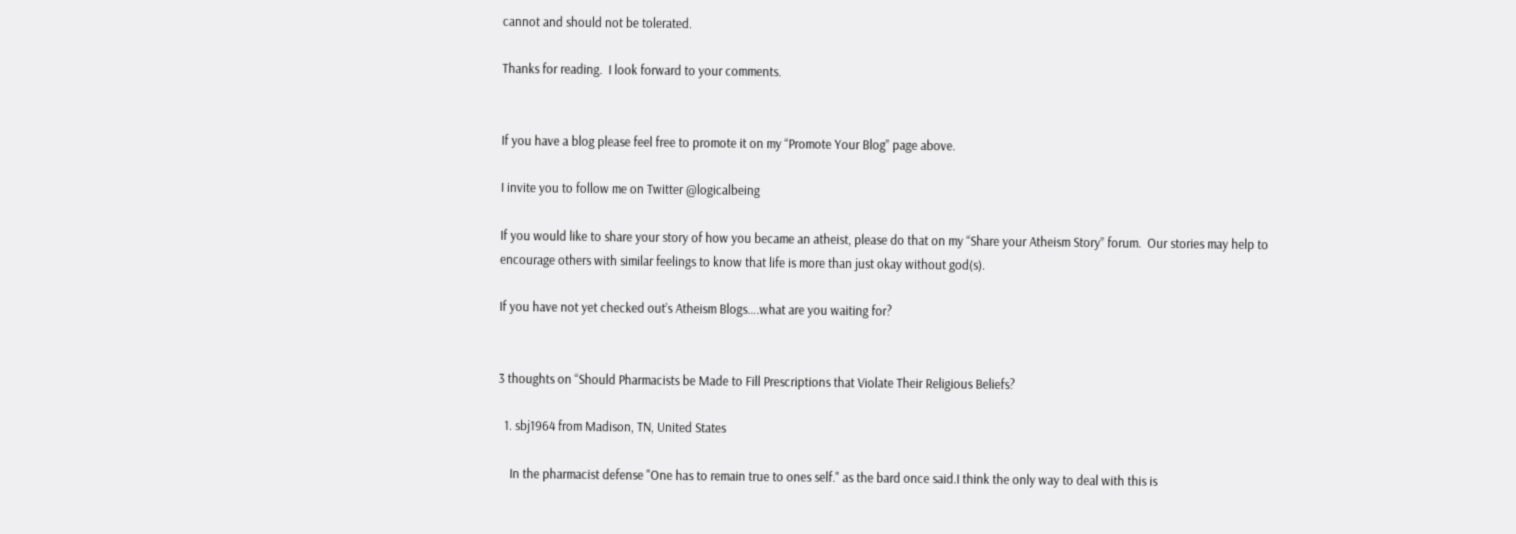cannot and should not be tolerated.

Thanks for reading.  I look forward to your comments.


If you have a blog please feel free to promote it on my “Promote Your Blog” page above.

I invite you to follow me on Twitter @logicalbeing

If you would like to share your story of how you became an atheist, please do that on my “Share your Atheism Story” forum.  Our stories may help to encourage others with similar feelings to know that life is more than just okay without god(s).

If you have not yet checked out’s Atheism Blogs….what are you waiting for?


3 thoughts on “Should Pharmacists be Made to Fill Prescriptions that Violate Their Religious Beliefs?

  1. sbj1964 from Madison, TN, United States

    In the pharmacist defense "One has to remain true to ones self." as the bard once said.I think the only way to deal with this is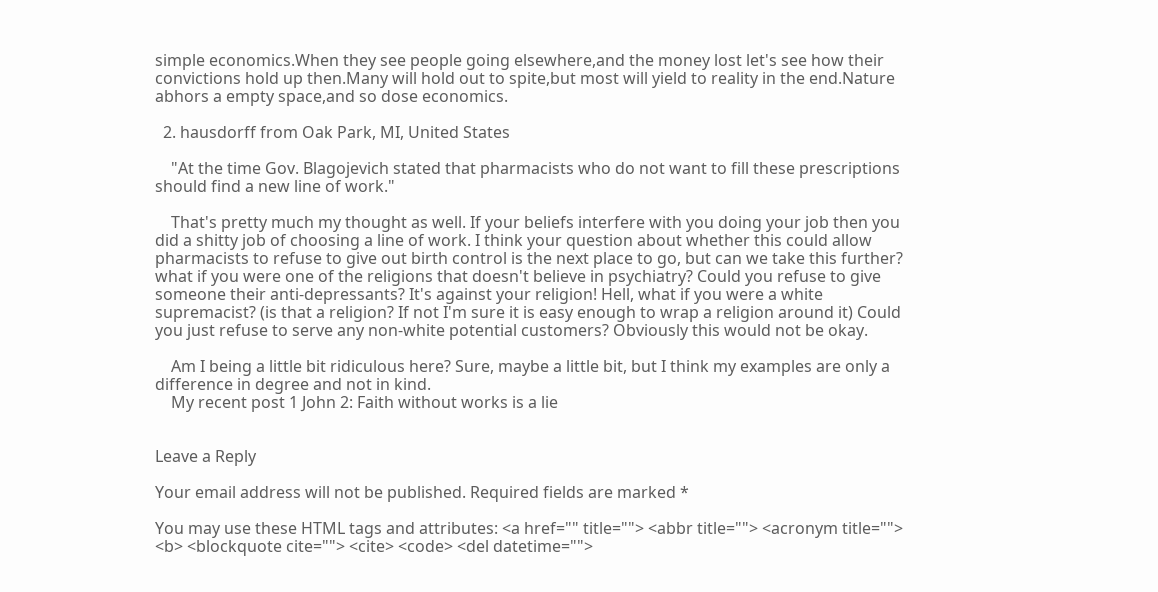simple economics.When they see people going elsewhere,and the money lost let's see how their convictions hold up then.Many will hold out to spite,but most will yield to reality in the end.Nature abhors a empty space,and so dose economics.

  2. hausdorff from Oak Park, MI, United States

    "At the time Gov. Blagojevich stated that pharmacists who do not want to fill these prescriptions should find a new line of work."

    That's pretty much my thought as well. If your beliefs interfere with you doing your job then you did a shitty job of choosing a line of work. I think your question about whether this could allow pharmacists to refuse to give out birth control is the next place to go, but can we take this further? what if you were one of the religions that doesn't believe in psychiatry? Could you refuse to give someone their anti-depressants? It's against your religion! Hell, what if you were a white supremacist? (is that a religion? If not I'm sure it is easy enough to wrap a religion around it) Could you just refuse to serve any non-white potential customers? Obviously this would not be okay.

    Am I being a little bit ridiculous here? Sure, maybe a little bit, but I think my examples are only a difference in degree and not in kind.
    My recent post 1 John 2: Faith without works is a lie


Leave a Reply

Your email address will not be published. Required fields are marked *

You may use these HTML tags and attributes: <a href="" title=""> <abbr title=""> <acronym title=""> <b> <blockquote cite=""> <cite> <code> <del datetime="">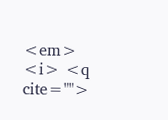<em> <i> <q cite="">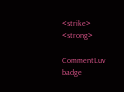<strike> <strong>

CommentLuv badge